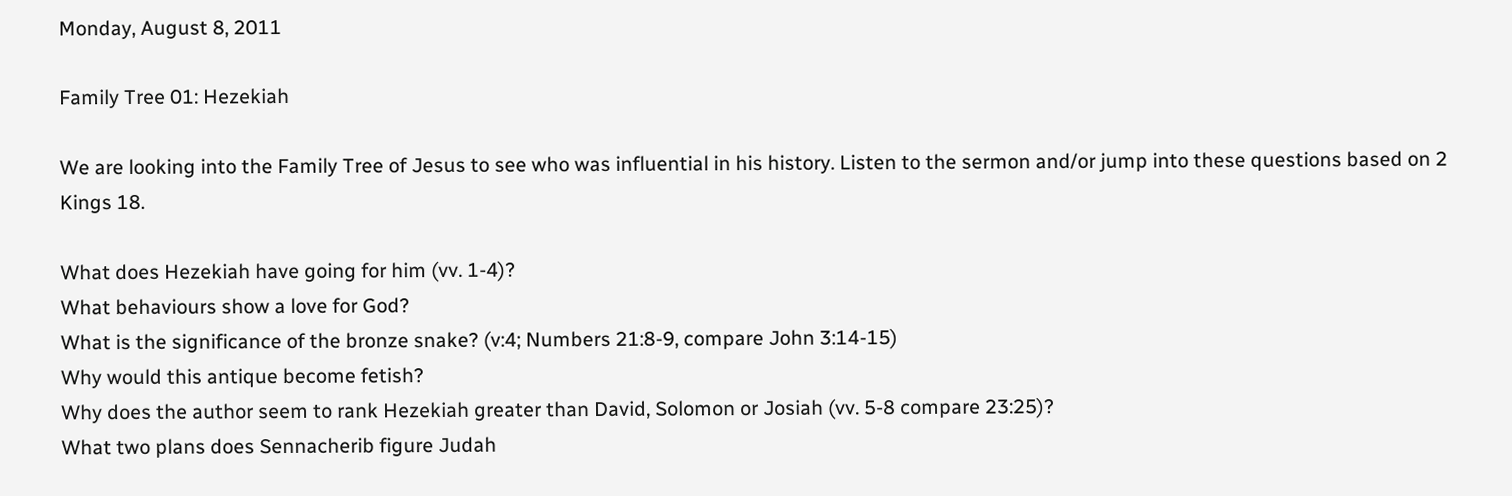Monday, August 8, 2011

Family Tree 01: Hezekiah

We are looking into the Family Tree of Jesus to see who was influential in his history. Listen to the sermon and/or jump into these questions based on 2 Kings 18.

What does Hezekiah have going for him (vv. 1-4)?
What behaviours show a love for God?
What is the significance of the bronze snake? (v:4; Numbers 21:8-9, compare John 3:14-15)
Why would this antique become fetish?
Why does the author seem to rank Hezekiah greater than David, Solomon or Josiah (vv. 5-8 compare 23:25)?
What two plans does Sennacherib figure Judah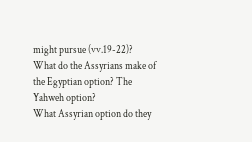might pursue (vv.19-22)?
What do the Assyrians make of the Egyptian option? The Yahweh option?
What Assyrian option do they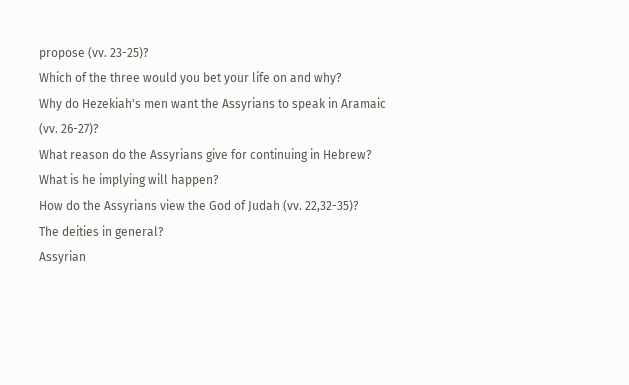propose (vv. 23-25)?
Which of the three would you bet your life on and why?
Why do Hezekiah's men want the Assyrians to speak in Aramaic (vv. 26-27)?
What reason do the Assyrians give for continuing in Hebrew?
What is he implying will happen?
How do the Assyrians view the God of Judah (vv. 22,32-35)?
The deities in general?
Assyrian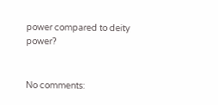power compared to deity power?


No comments: